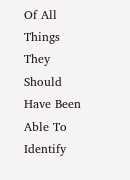Of All Things They Should Have Been Able To Identify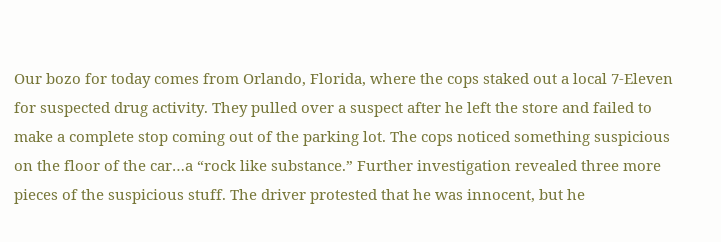Our bozo for today comes from Orlando, Florida, where the cops staked out a local 7-Eleven for suspected drug activity. They pulled over a suspect after he left the store and failed to make a complete stop coming out of the parking lot. The cops noticed something suspicious on the floor of the car…a “rock like substance.” Further investigation revealed three more pieces of the suspicious stuff. The driver protested that he was innocent, but he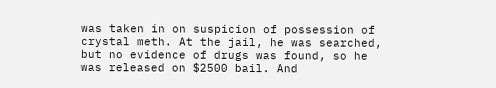was taken in on suspicion of possession of crystal meth. At the jail, he was searched, but no evidence of drugs was found, so he was released on $2500 bail. And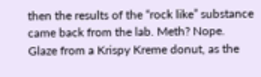then the results of the “rock like” substance came back from the lab. Meth? Nope. Glaze from a Krispy Kreme donut, as the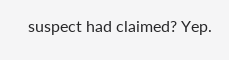suspect had claimed? Yep.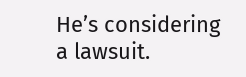He’s considering a lawsuit.